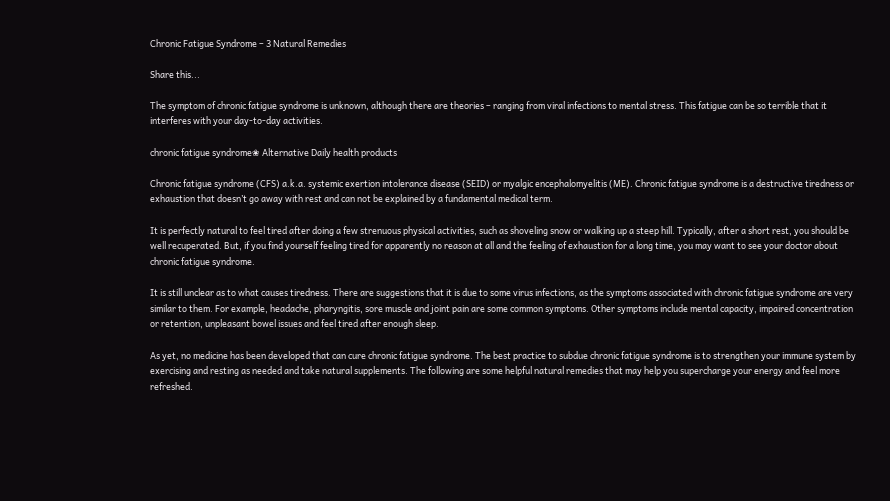Chronic Fatigue Syndrome – 3 Natural Remedies

Share this...

The symptom of chronic fatigue syndrome is unknown, although there are theories – ranging from viral infections to mental stress. This fatigue can be so terrible that it interferes with your day-to-day activities.

chronic fatigue syndrome❀ Alternative Daily health products

Chronic fatigue syndrome (CFS) a.k.a. systemic exertion intolerance disease (SEID) or myalgic encephalomyelitis (ME). Chronic fatigue syndrome is a destructive tiredness or exhaustion that doesn’t go away with rest and can not be explained by a fundamental medical term.

It is perfectly natural to feel tired after doing a few strenuous physical activities, such as shoveling snow or walking up a steep hill. Typically, after a short rest, you should be well recuperated. But, if you find yourself feeling tired for apparently no reason at all and the feeling of exhaustion for a long time, you may want to see your doctor about chronic fatigue syndrome.

It is still unclear as to what causes tiredness. There are suggestions that it is due to some virus infections, as the symptoms associated with chronic fatigue syndrome are very similar to them. For example, headache, pharyngitis, sore muscle and joint pain are some common symptoms. Other symptoms include mental capacity, impaired concentration or retention, unpleasant bowel issues and feel tired after enough sleep.

As yet, no medicine has been developed that can cure chronic fatigue syndrome. The best practice to subdue chronic fatigue syndrome is to strengthen your immune system by exercising and resting as needed and take natural supplements. The following are some helpful natural remedies that may help you supercharge your energy and feel more refreshed.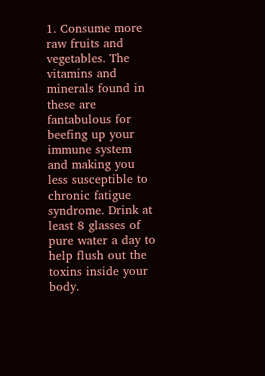1. Consume more raw fruits and vegetables. The vitamins and minerals found in these are fantabulous for beefing up your immune system and making you less susceptible to chronic fatigue syndrome. Drink at least 8 glasses of pure water a day to help flush out the toxins inside your body.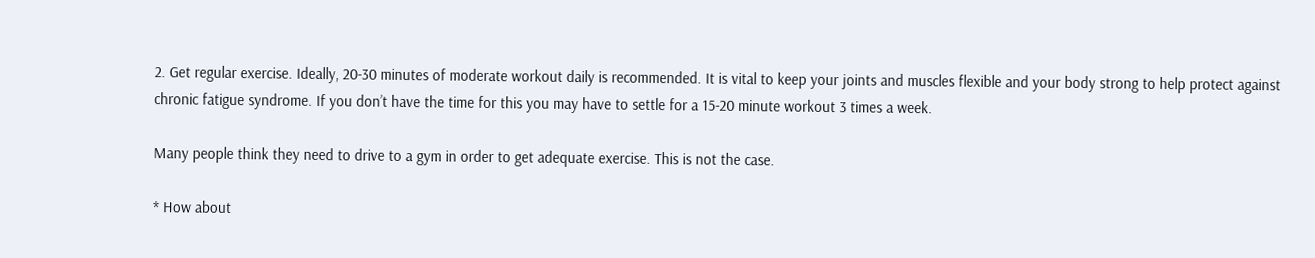2. Get regular exercise. Ideally, 20-30 minutes of moderate workout daily is recommended. It is vital to keep your joints and muscles flexible and your body strong to help protect against chronic fatigue syndrome. If you don’t have the time for this you may have to settle for a 15-20 minute workout 3 times a week.

Many people think they need to drive to a gym in order to get adequate exercise. This is not the case.

* How about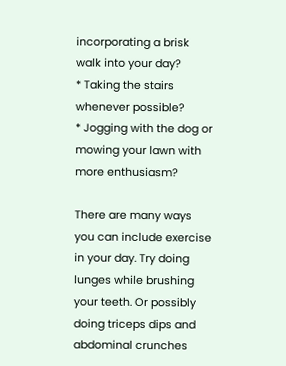incorporating a brisk walk into your day?
* Taking the stairs whenever possible?
* Jogging with the dog or mowing your lawn with more enthusiasm?

There are many ways you can include exercise in your day. Try doing lunges while brushing your teeth. Or possibly doing triceps dips and abdominal crunches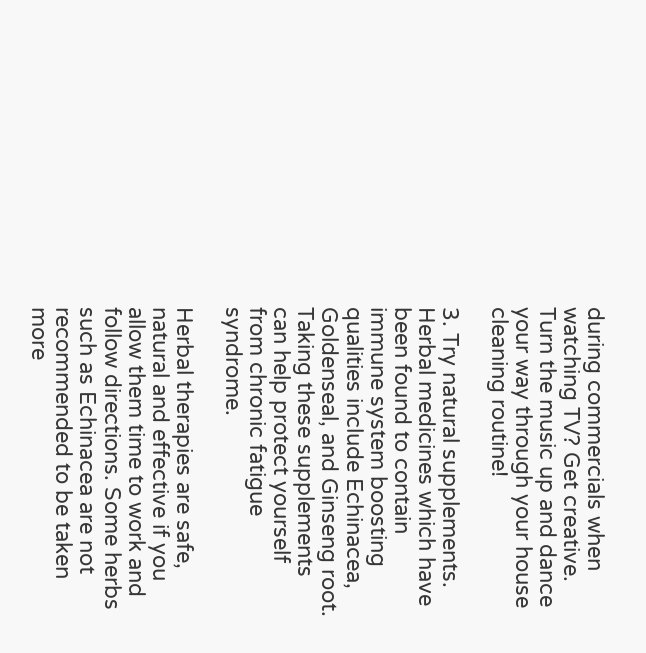during commercials when watching TV? Get creative. Turn the music up and dance your way through your house cleaning routine!

3. Try natural supplements. Herbal medicines which have been found to contain immune system boosting qualities include Echinacea, Goldenseal, and Ginseng root. Taking these supplements can help protect yourself from chronic fatigue syndrome.

Herbal therapies are safe, natural and effective if you allow them time to work and follow directions. Some herbs such as Echinacea are not recommended to be taken more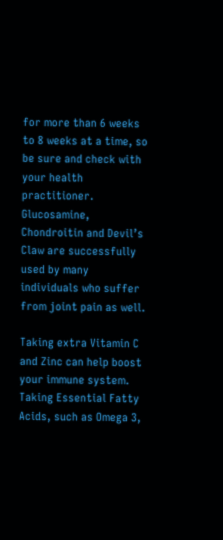for more than 6 weeks to 8 weeks at a time, so be sure and check with your health practitioner. Glucosamine, Chondroitin and Devil’s Claw are successfully used by many individuals who suffer from joint pain as well.

Taking extra Vitamin C and Zinc can help boost your immune system. Taking Essential Fatty Acids, such as Omega 3,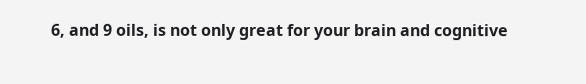6, and 9 oils, is not only great for your brain and cognitive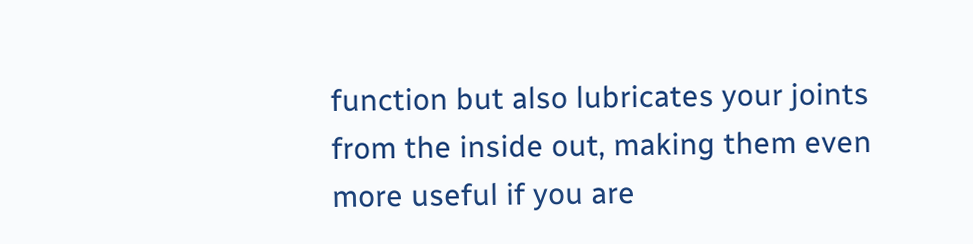function but also lubricates your joints from the inside out, making them even more useful if you are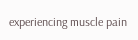experiencing muscle pain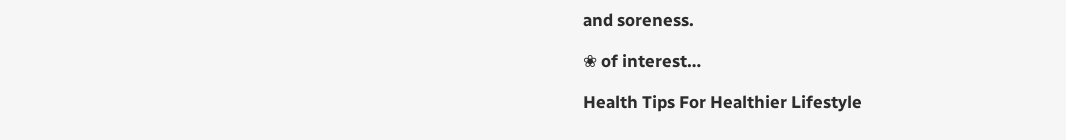and soreness.

❀ of interest…

Health Tips For Healthier Lifestyle